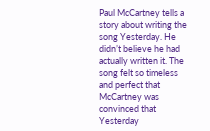Paul McCartney tells a story about writing the song Yesterday. He didn’t believe he had actually written it. The song felt so timeless and perfect that McCartney was convinced that Yesterday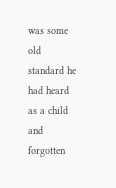was some old standard he had heard as a child and forgotten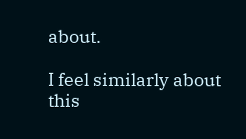about.

I feel similarly about this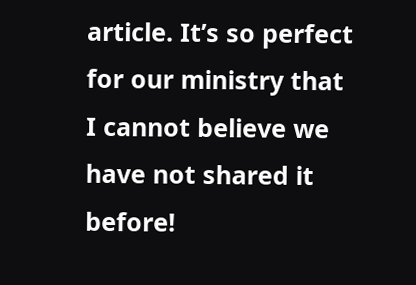article. It’s so perfect for our ministry that I cannot believe we have not shared it before!